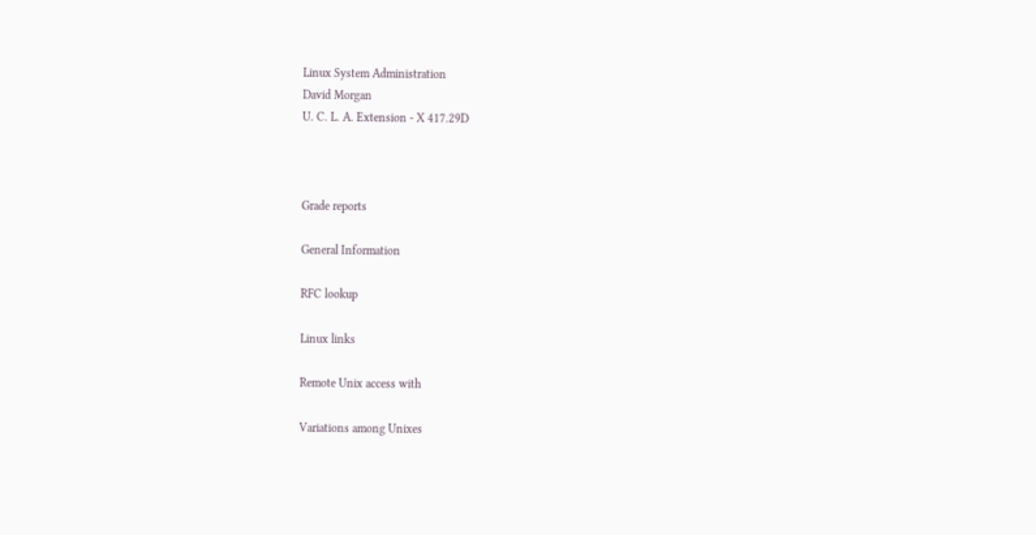Linux System Administration
David Morgan
U. C. L. A. Extension - X 417.29D



Grade reports

General Information

RFC lookup

Linux links

Remote Unix access with

Variations among Unixes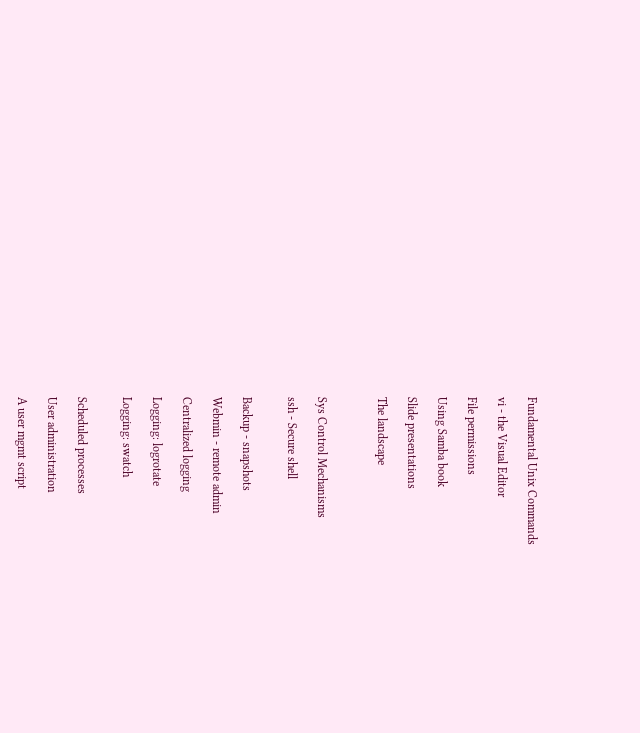Fundamental Unix Commands

vi - the Visual Editor

File permissions

Using Samba book

Slide presentations

The landscape



Sys Control Mechanisms

ssh - Secure shell


Backup - snapshots

Webmin - remote admin

Centralized logging

Logging: logrotate

Logging: swatch


Scheduled processes

User administration

A user mgmt script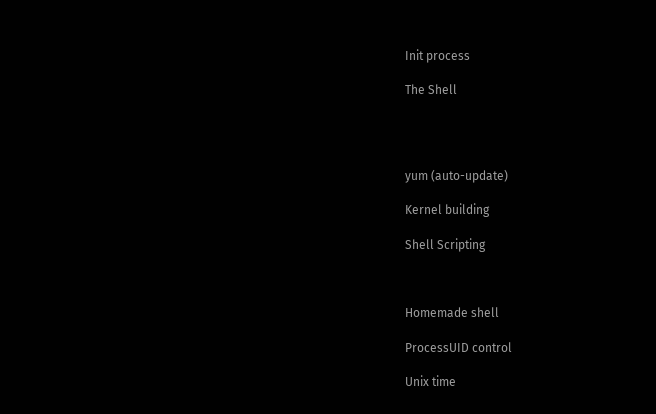Init process

The Shell




yum (auto-update)

Kernel building

Shell Scripting



Homemade shell

ProcessUID control

Unix time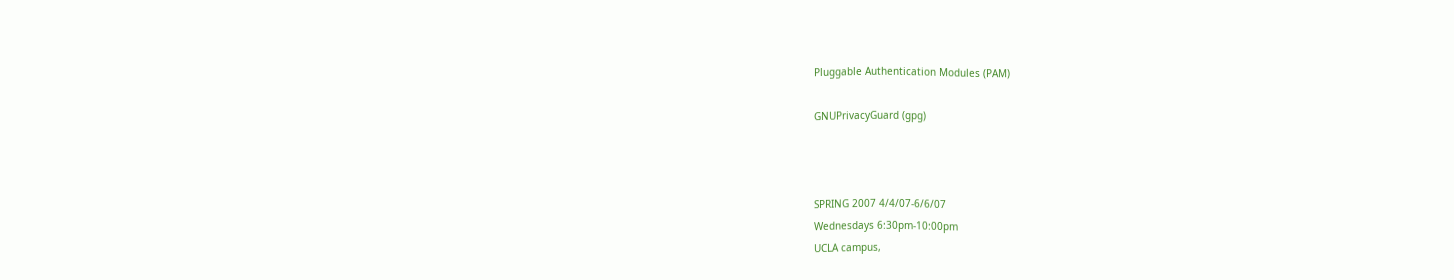Pluggable Authentication Modules (PAM)

GNUPrivacyGuard (gpg)



SPRING 2007 4/4/07-6/6/07
Wednesdays 6:30pm-10:00pm
UCLA campus,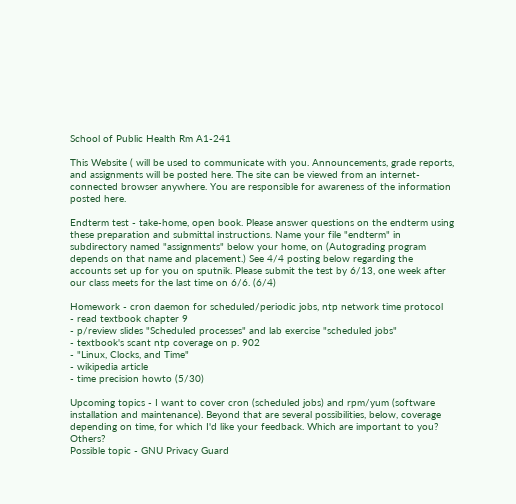School of Public Health Rm A1-241

This Website ( will be used to communicate with you. Announcements, grade reports, and assignments will be posted here. The site can be viewed from an internet-connected browser anywhere. You are responsible for awareness of the information posted here.

Endterm test - take-home, open book. Please answer questions on the endterm using these preparation and submittal instructions. Name your file "endterm" in subdirectory named "assignments" below your home, on (Autograding program depends on that name and placement.) See 4/4 posting below regarding the accounts set up for you on sputnik. Please submit the test by 6/13, one week after our class meets for the last time on 6/6. (6/4)

Homework - cron daemon for scheduled/periodic jobs, ntp network time protocol
- read textbook chapter 9
- p/review slides "Scheduled processes" and lab exercise "scheduled jobs"
- textbook's scant ntp coverage on p. 902
- "Linux, Clocks, and Time"
- wikipedia article
- time precision howto (5/30)

Upcoming topics - I want to cover cron (scheduled jobs) and rpm/yum (software installation and maintenance). Beyond that are several possibilities, below, coverage depending on time, for which I'd like your feedback. Which are important to you? Others?
Possible topic - GNU Privacy Guard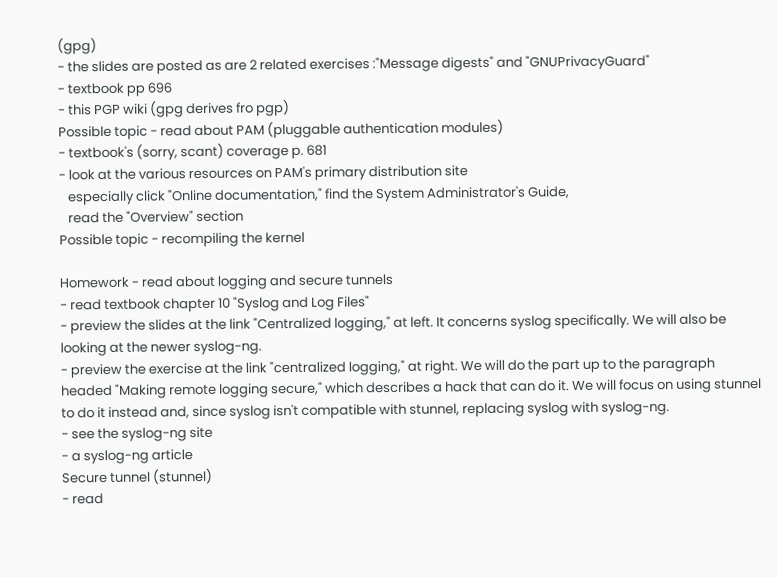(gpg)
- the slides are posted as are 2 related exercises :"Message digests" and "GNUPrivacyGuard"
- textbook pp 696
- this PGP wiki (gpg derives fro pgp)
Possible topic - read about PAM (pluggable authentication modules)
- textbook's (sorry, scant) coverage p. 681
- look at the various resources on PAM's primary distribution site
   especially click "Online documentation," find the System Administrator's Guide,
   read the "Overview" section
Possible topic - recompiling the kernel

Homework - read about logging and secure tunnels
- read textbook chapter 10 "Syslog and Log Files"
- preview the slides at the link "Centralized logging," at left. It concerns syslog specifically. We will also be looking at the newer syslog-ng.
- preview the exercise at the link "centralized logging," at right. We will do the part up to the paragraph headed "Making remote logging secure," which describes a hack that can do it. We will focus on using stunnel to do it instead and, since syslog isn't compatible with stunnel, replacing syslog with syslog-ng.
- see the syslog-ng site
- a syslog-ng article
Secure tunnel (stunnel)
- read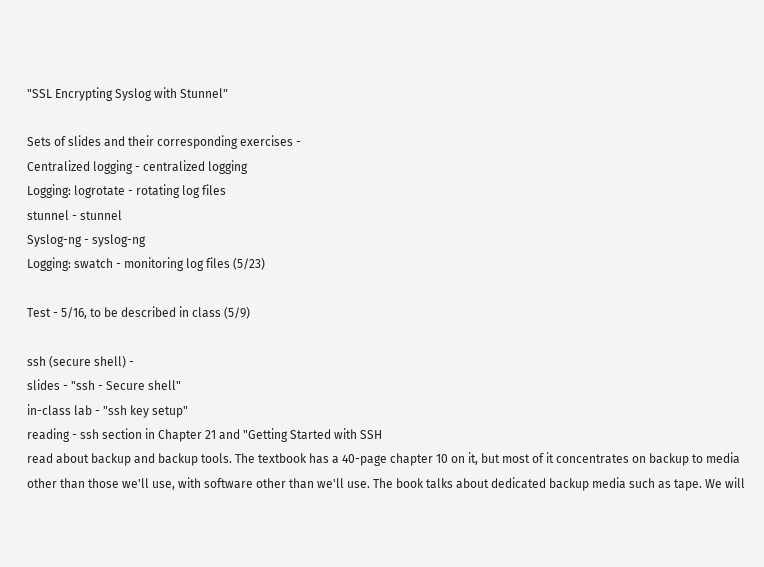"SSL Encrypting Syslog with Stunnel"

Sets of slides and their corresponding exercises -
Centralized logging - centralized logging
Logging: logrotate - rotating log files
stunnel - stunnel
Syslog-ng - syslog-ng
Logging: swatch - monitoring log files (5/23)

Test - 5/16, to be described in class (5/9)

ssh (secure shell) -
slides - "ssh - Secure shell"
in-class lab - "ssh key setup"
reading - ssh section in Chapter 21 and "Getting Started with SSH
read about backup and backup tools. The textbook has a 40-page chapter 10 on it, but most of it concentrates on backup to media other than those we'll use, with software other than we'll use. The book talks about dedicated backup media such as tape. We will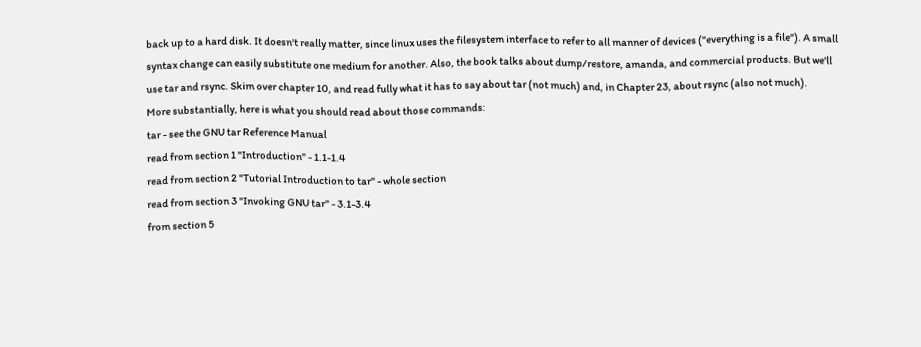back up to a hard disk. It doesn't really matter, since linux uses the filesystem interface to refer to all manner of devices ("everything is a file"). A small syntax change can easily substitute one medium for another. Also, the book talks about dump/restore, amanda, and commercial products. But we'll use tar and rsync. Skim over chapter 10, and read fully what it has to say about tar (not much) and, in Chapter 23, about rsync (also not much).
More substantially, here is what you should read about those commands:
tar - see the GNU tar Reference Manual
read from section 1 "Introduction" - 1.1-1.4
read from section 2 "Tutorial Introduction to tar" - whole section
read from section 3 "Invoking GNU tar" - 3.1-3.4
from section 5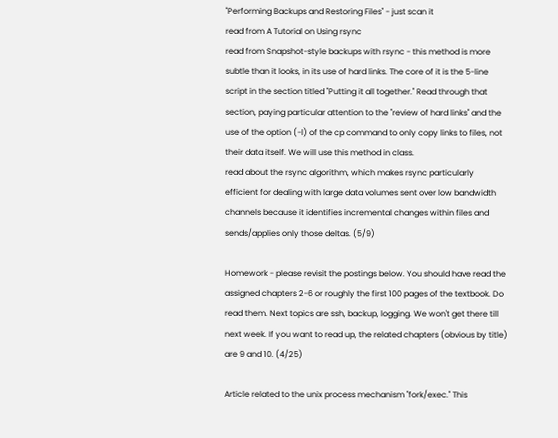"Performing Backups and Restoring Files" - just scan it
read from A Tutorial on Using rsync
read from Snapshot-style backups with rsync - this method is more subtle than it looks, in its use of hard links. The core of it is the 5-line script in the section titled "Putting it all together." Read through that section, paying particular attention to the "review of hard links" and the use of the option (-l) of the cp command to only copy links to files, not their data itself. We will use this method in class.
read about the rsync algorithm, which makes rsync particularly efficient for dealing with large data volumes sent over low bandwidth channels because it identifies incremental changes within files and sends/applies only those deltas. (5/9)

Homework - please revisit the postings below. You should have read the assigned chapters 2-6 or roughly the first 100 pages of the textbook. Do read them. Next topics are ssh, backup, logging. We won't get there till next week. If you want to read up, the related chapters (obvious by title) are 9 and 10. (4/25)

Article related to the unix process mechanism "fork/exec." This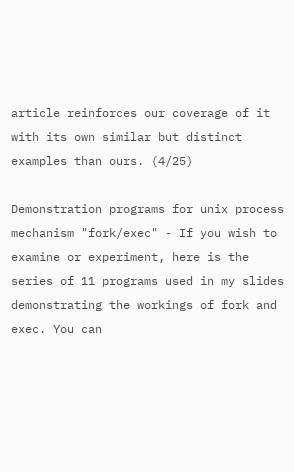article reinforces our coverage of it with its own similar but distinct examples than ours. (4/25)

Demonstration programs for unix process mechanism "fork/exec" - If you wish to examine or experiment, here is the series of 11 programs used in my slides demonstrating the workings of fork and exec. You can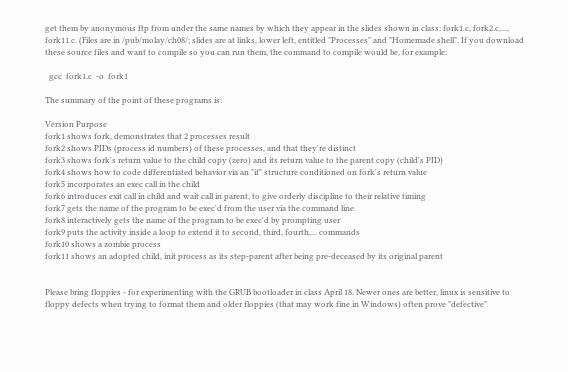get them by anonymous ftp from under the same names by which they appear in the slides shown in class: fork1.c, fork2.c,..., fork11.c. (Files are in /pub/molay/ch08/; slides are at links, lower left, entitled "Processes" and "Homemade shell". If you download these source files and want to compile so you can run them, the command to compile would be, for example:

  gcc  fork1.c  -o  fork1

The summary of the point of these programs is:

Version Purpose
fork1 shows fork, demonstrates that 2 processes result
fork2 shows PIDs (process id numbers) of these processes, and that they're distinct
fork3 shows fork's return value to the child copy (zero) and its return value to the parent copy (child's PID)
fork4 shows how to code differentiated behavior via an "if" structure conditioned on fork's return value
fork5 incorporates an exec call in the child
fork6 introduces exit call in child and wait call in parent, to give orderly discipline to their relative timing
fork7 gets the name of the program to be exec'd from the user via the command line
fork8 interactively gets the name of the program to be exec'd by prompting user
fork9 puts the activity inside a loop to extend it to second, third, fourth,... commands
fork10 shows a zombie process
fork11 shows an adopted child, init process as its step-parent after being pre-deceased by its original parent


Please bring floppies - for experimenting with the GRUB bootloader in class April 18. Newer ones are better, linux is sensitive to floppy defects when trying to format them and older floppies (that may work fine in Windows) often prove "defective"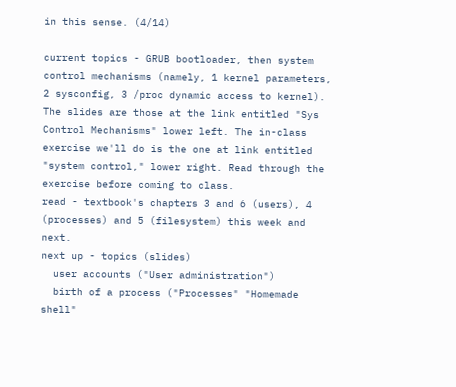in this sense. (4/14)

current topics - GRUB bootloader, then system control mechanisms (namely, 1 kernel parameters, 2 sysconfig, 3 /proc dynamic access to kernel). The slides are those at the link entitled "Sys Control Mechanisms" lower left. The in-class exercise we'll do is the one at link entitled "system control," lower right. Read through the exercise before coming to class.
read - textbook's chapters 3 and 6 (users), 4 (processes) and 5 (filesystem) this week and next.
next up - topics (slides)
  user accounts ("User administration")
  birth of a process ("Processes" "Homemade shell"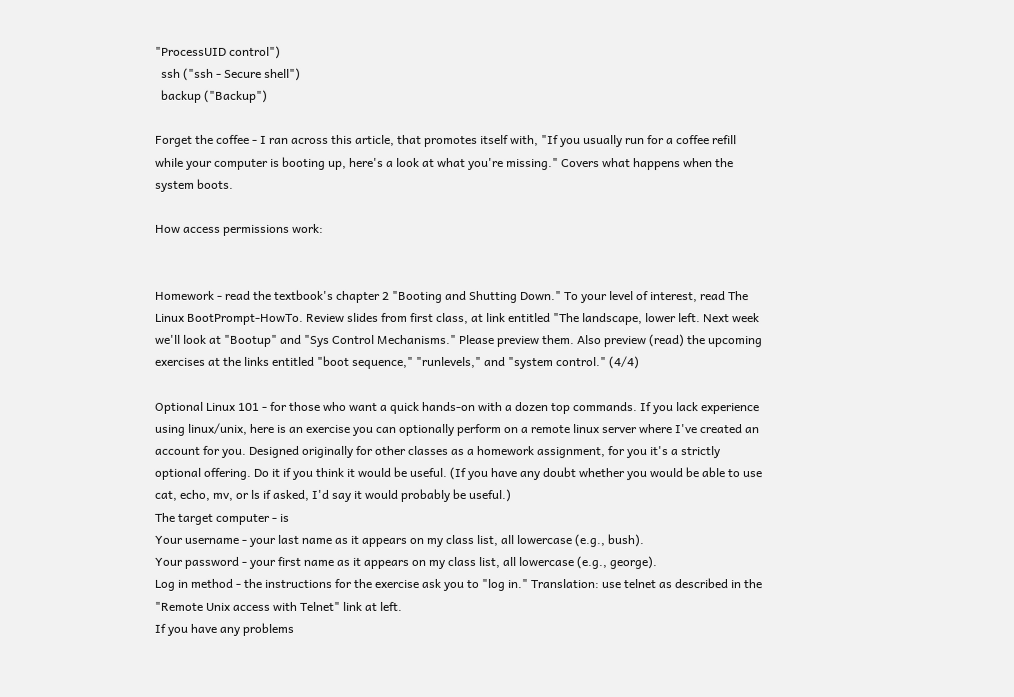"ProcessUID control")
  ssh ("ssh - Secure shell")
  backup ("Backup")

Forget the coffee - I ran across this article, that promotes itself with, "If you usually run for a coffee refill while your computer is booting up, here's a look at what you're missing." Covers what happens when the system boots.

How access permissions work:


Homework - read the textbook's chapter 2 "Booting and Shutting Down." To your level of interest, read The Linux BootPrompt-HowTo. Review slides from first class, at link entitled "The landscape, lower left. Next week we'll look at "Bootup" and "Sys Control Mechanisms." Please preview them. Also preview (read) the upcoming exercises at the links entitled "boot sequence," "runlevels," and "system control." (4/4)

Optional Linux 101 - for those who want a quick hands-on with a dozen top commands. If you lack experience using linux/unix, here is an exercise you can optionally perform on a remote linux server where I've created an account for you. Designed originally for other classes as a homework assignment, for you it's a strictly optional offering. Do it if you think it would be useful. (If you have any doubt whether you would be able to use cat, echo, mv, or ls if asked, I'd say it would probably be useful.)
The target computer - is
Your username - your last name as it appears on my class list, all lowercase (e.g., bush).
Your password - your first name as it appears on my class list, all lowercase (e.g., george).
Log in method - the instructions for the exercise ask you to "log in." Translation: use telnet as described in the "Remote Unix access with Telnet" link at left.
If you have any problems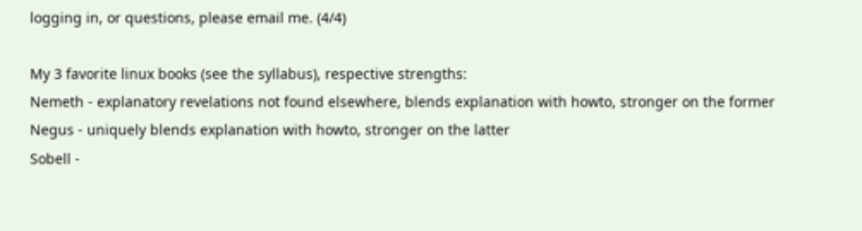logging in, or questions, please email me. (4/4)

My 3 favorite linux books (see the syllabus), respective strengths:
Nemeth - explanatory revelations not found elsewhere, blends explanation with howto, stronger on the former
Negus - uniquely blends explanation with howto, stronger on the latter
Sobell -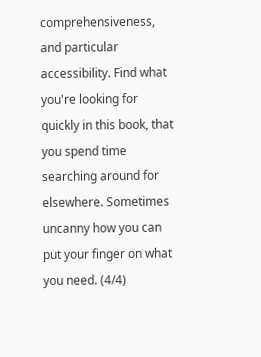comprehensiveness, and particular accessibility. Find what you're looking for quickly in this book, that you spend time searching around for elsewhere. Sometimes uncanny how you can put your finger on what you need. (4/4)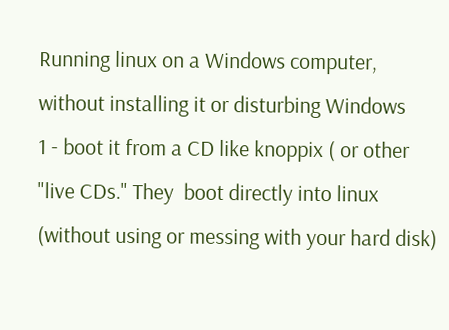Running linux on a Windows computer, without installing it or disturbing Windows
1 - boot it from a CD like knoppix ( or other "live CDs." They  boot directly into linux (without using or messing with your hard disk)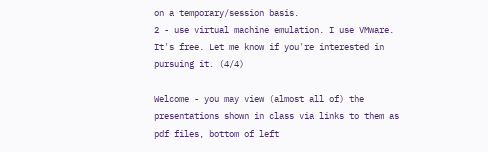on a temporary/session basis.
2 - use virtual machine emulation. I use VMware. It's free. Let me know if you're interested in pursuing it. (4/4)

Welcome - you may view (almost all of) the presentations shown in class via links to them as pdf files, bottom of left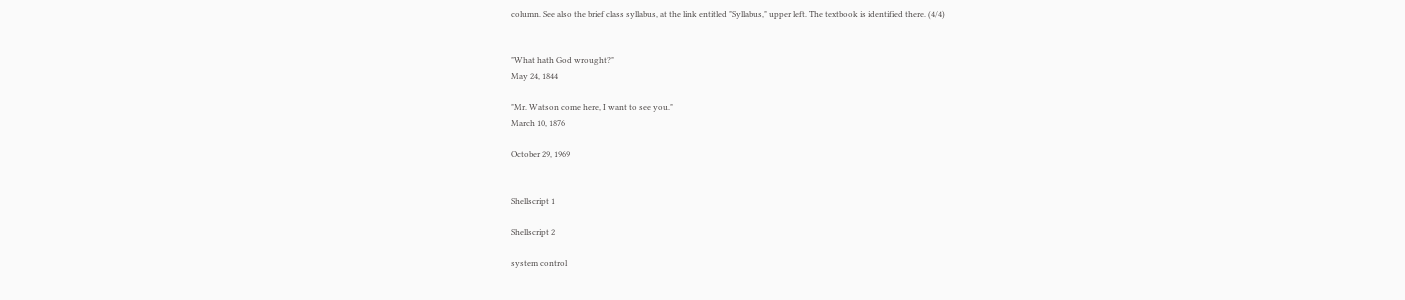column. See also the brief class syllabus, at the link entitled "Syllabus," upper left. The textbook is identified there. (4/4)


"What hath God wrought?"
May 24, 1844

"Mr. Watson come here, I want to see you."
March 10, 1876

October 29, 1969


Shellscript 1

Shellscript 2

system control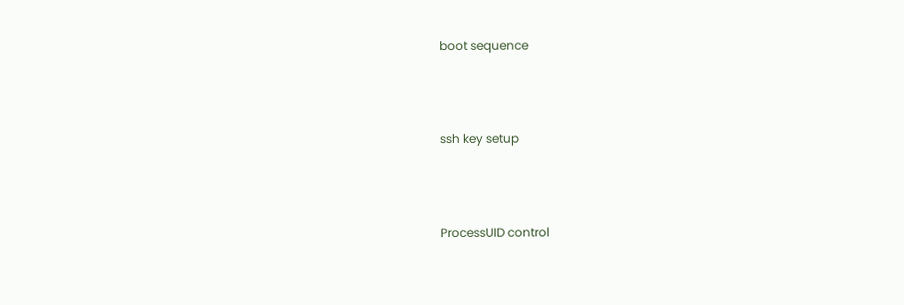boot sequence



ssh key setup



ProcessUID control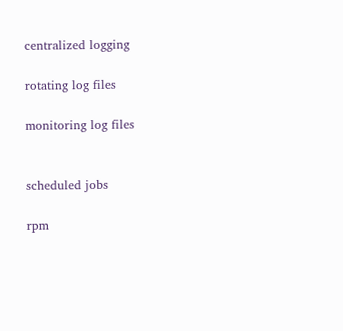centralized logging

rotating log files

monitoring log files


scheduled jobs

rpm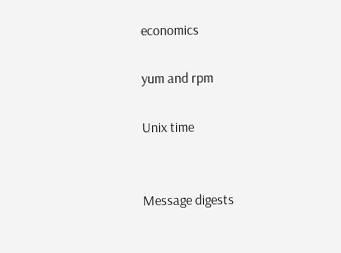economics

yum and rpm

Unix time


Message digests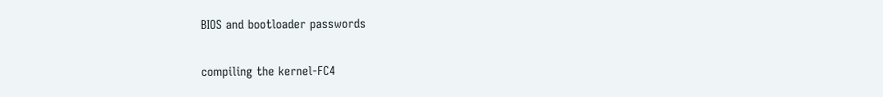BIOS and bootloader passwords

compiling the kernel-FC4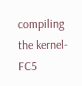compiling the kernel-FC5